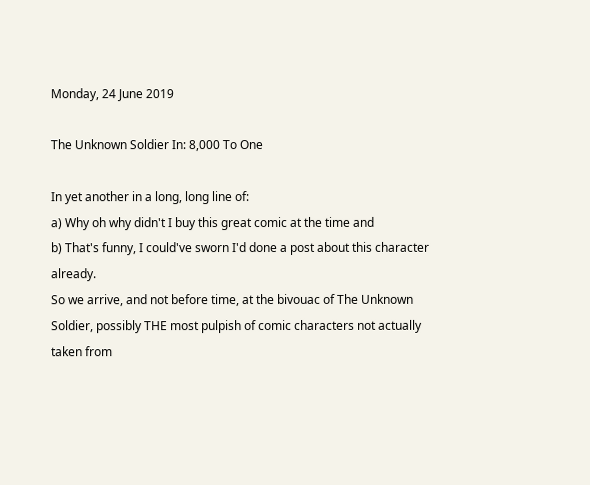Monday, 24 June 2019

The Unknown Soldier In: 8,000 To One

In yet another in a long, long line of:
a) Why oh why didn't I buy this great comic at the time and
b) That's funny, I could've sworn I'd done a post about this character already.
So we arrive, and not before time, at the bivouac of The Unknown Soldier, possibly THE most pulpish of comic characters not actually taken from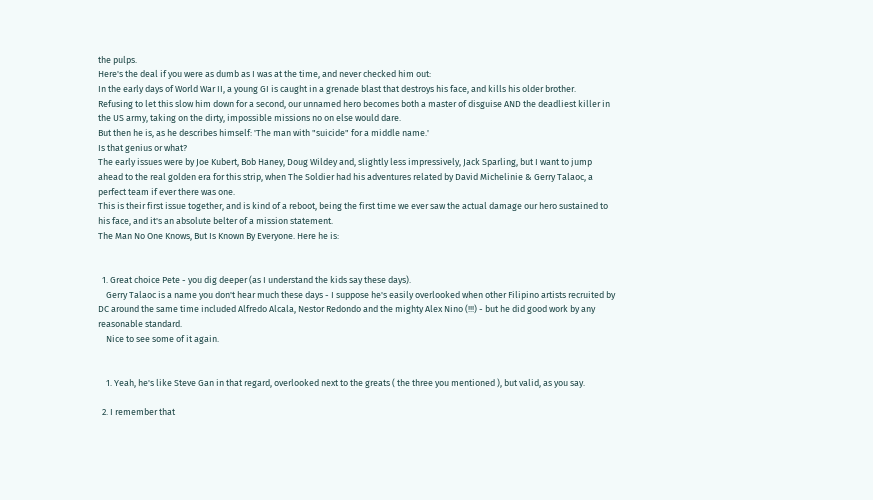the pulps.
Here's the deal if you were as dumb as I was at the time, and never checked him out:
In the early days of World War II, a young GI is caught in a grenade blast that destroys his face, and kills his older brother.
Refusing to let this slow him down for a second, our unnamed hero becomes both a master of disguise AND the deadliest killer in the US army, taking on the dirty, impossible missions no on else would dare.
But then he is, as he describes himself: 'The man with "suicide" for a middle name.'
Is that genius or what?
The early issues were by Joe Kubert, Bob Haney, Doug Wildey and, slightly less impressively, Jack Sparling, but I want to jump ahead to the real golden era for this strip, when The Soldier had his adventures related by David Michelinie & Gerry Talaoc, a perfect team if ever there was one.
This is their first issue together, and is kind of a reboot, being the first time we ever saw the actual damage our hero sustained to his face, and it's an absolute belter of a mission statement.
The Man No One Knows, But Is Known By Everyone. Here he is:


  1. Great choice Pete - you dig deeper (as I understand the kids say these days).
    Gerry Talaoc is a name you don't hear much these days - I suppose he's easily overlooked when other Filipino artists recruited by DC around the same time included Alfredo Alcala, Nestor Redondo and the mighty Alex Nino (!!!) - but he did good work by any reasonable standard.
    Nice to see some of it again.


    1. Yeah, he's like Steve Gan in that regard, overlooked next to the greats ( the three you mentioned ), but valid, as you say.

  2. I remember that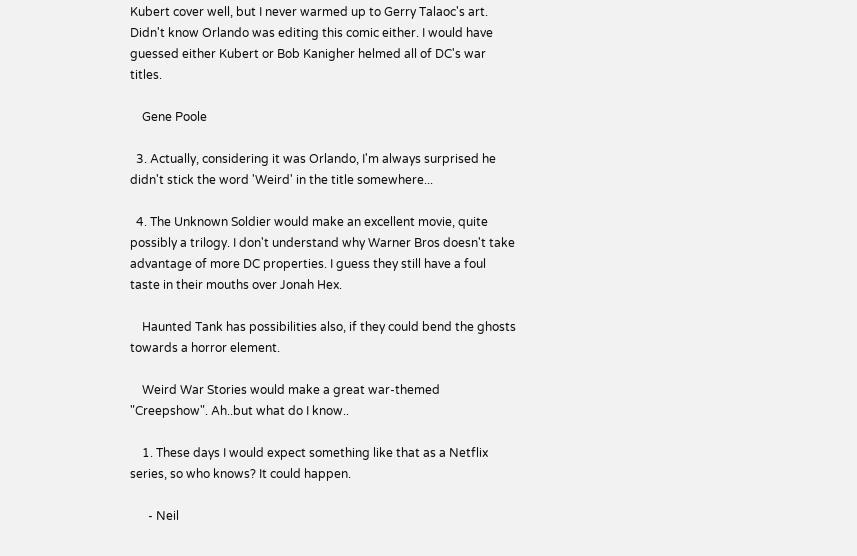Kubert cover well, but I never warmed up to Gerry Talaoc's art. Didn't know Orlando was editing this comic either. I would have guessed either Kubert or Bob Kanigher helmed all of DC's war titles.

    Gene Poole

  3. Actually, considering it was Orlando, I'm always surprised he didn't stick the word 'Weird' in the title somewhere...

  4. The Unknown Soldier would make an excellent movie, quite possibly a trilogy. I don't understand why Warner Bros doesn't take advantage of more DC properties. I guess they still have a foul taste in their mouths over Jonah Hex.

    Haunted Tank has possibilities also, if they could bend the ghosts towards a horror element.

    Weird War Stories would make a great war-themed "Creepshow". Ah..but what do I know..

    1. These days I would expect something like that as a Netflix series, so who knows? It could happen.

      - Neil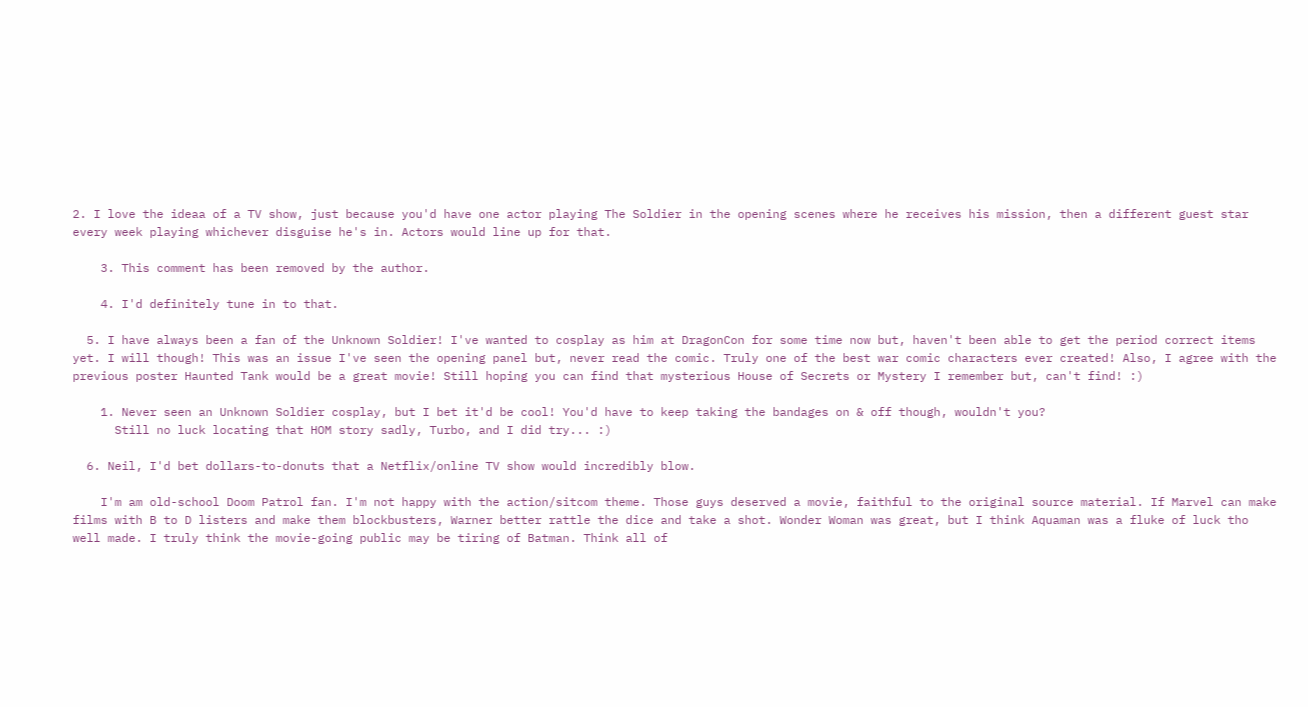2. I love the ideaa of a TV show, just because you'd have one actor playing The Soldier in the opening scenes where he receives his mission, then a different guest star every week playing whichever disguise he's in. Actors would line up for that.

    3. This comment has been removed by the author.

    4. I'd definitely tune in to that.

  5. I have always been a fan of the Unknown Soldier! I've wanted to cosplay as him at DragonCon for some time now but, haven't been able to get the period correct items yet. I will though! This was an issue I've seen the opening panel but, never read the comic. Truly one of the best war comic characters ever created! Also, I agree with the previous poster Haunted Tank would be a great movie! Still hoping you can find that mysterious House of Secrets or Mystery I remember but, can't find! :)

    1. Never seen an Unknown Soldier cosplay, but I bet it'd be cool! You'd have to keep taking the bandages on & off though, wouldn't you?
      Still no luck locating that HOM story sadly, Turbo, and I did try... :)

  6. Neil, I'd bet dollars-to-donuts that a Netflix/online TV show would incredibly blow.

    I'm am old-school Doom Patrol fan. I'm not happy with the action/sitcom theme. Those guys deserved a movie, faithful to the original source material. If Marvel can make films with B to D listers and make them blockbusters, Warner better rattle the dice and take a shot. Wonder Woman was great, but I think Aquaman was a fluke of luck tho well made. I truly think the movie-going public may be tiring of Batman. Think all of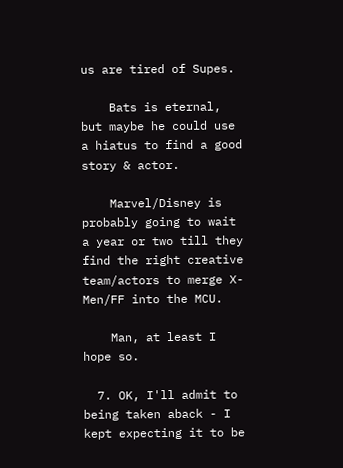us are tired of Supes.

    Bats is eternal, but maybe he could use a hiatus to find a good story & actor.

    Marvel/Disney is probably going to wait a year or two till they find the right creative team/actors to merge X-Men/FF into the MCU.

    Man, at least I hope so.

  7. OK, I'll admit to being taken aback - I kept expecting it to be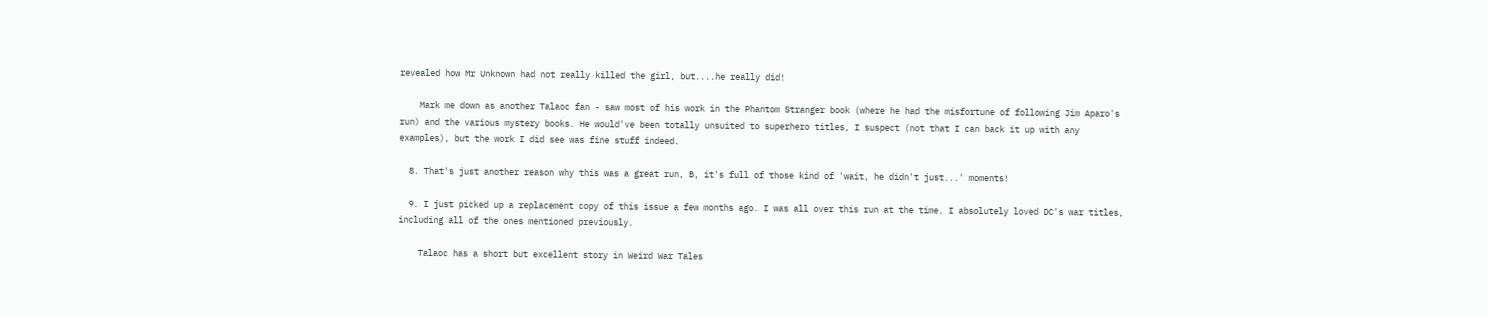revealed how Mr Unknown had not really killed the girl, but....he really did!

    Mark me down as another Talaoc fan - saw most of his work in the Phantom Stranger book (where he had the misfortune of following Jim Aparo's run) and the various mystery books. He would've been totally unsuited to superhero titles, I suspect (not that I can back it up with any examples), but the work I did see was fine stuff indeed.

  8. That's just another reason why this was a great run, B, it's full of those kind of 'wait, he didn't just...' moments!

  9. I just picked up a replacement copy of this issue a few months ago. I was all over this run at the time. I absolutely loved DC's war titles, including all of the ones mentioned previously.

    Talaoc has a short but excellent story in Weird War Tales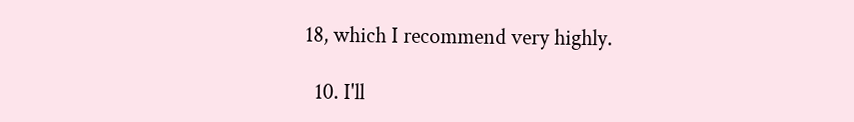18, which I recommend very highly.

  10. I'll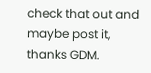check that out and maybe post it, thanks GDM.